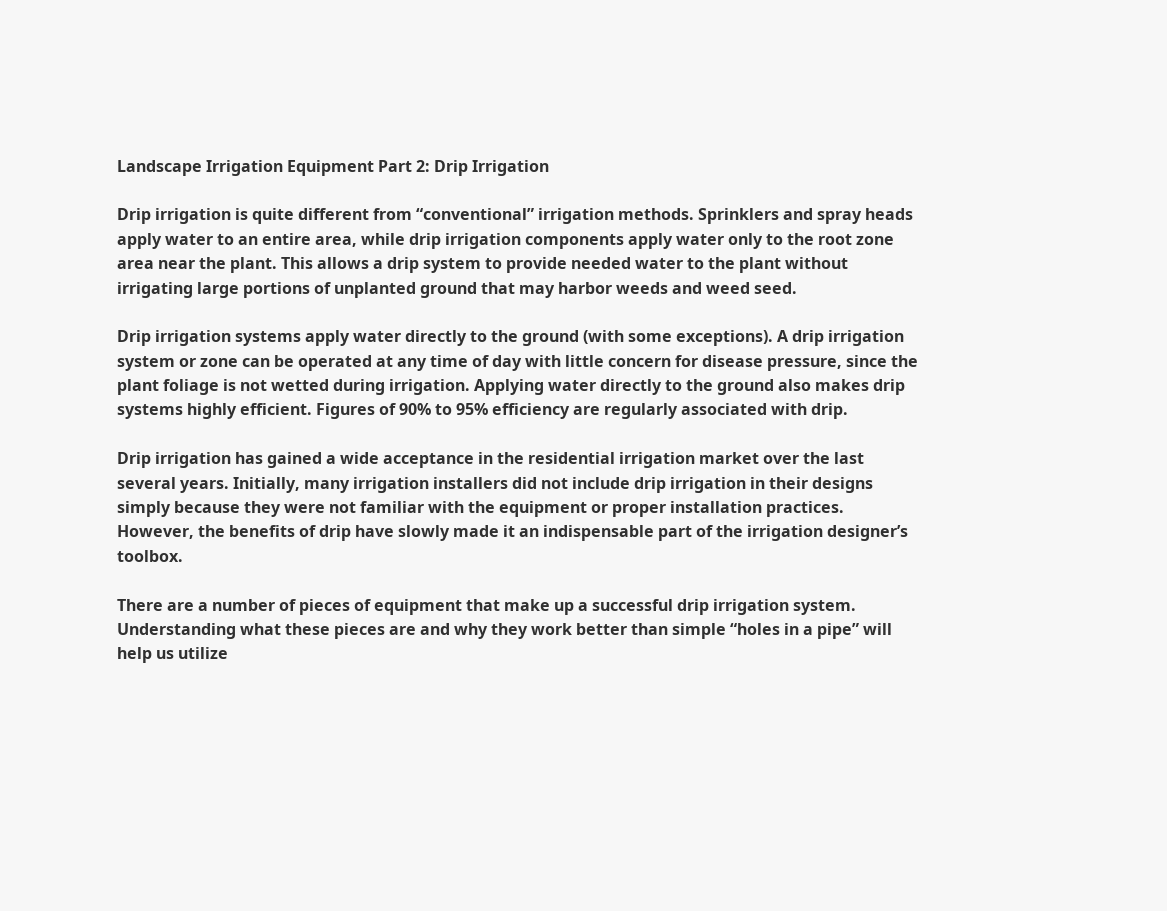Landscape Irrigation Equipment Part 2: Drip Irrigation

Drip irrigation is quite different from “conventional” irrigation methods. Sprinklers and spray heads apply water to an entire area, while drip irrigation components apply water only to the root zone area near the plant. This allows a drip system to provide needed water to the plant without irrigating large portions of unplanted ground that may harbor weeds and weed seed.

Drip irrigation systems apply water directly to the ground (with some exceptions). A drip irrigation system or zone can be operated at any time of day with little concern for disease pressure, since the plant foliage is not wetted during irrigation. Applying water directly to the ground also makes drip systems highly efficient. Figures of 90% to 95% efficiency are regularly associated with drip.

Drip irrigation has gained a wide acceptance in the residential irrigation market over the last several years. Initially, many irrigation installers did not include drip irrigation in their designs simply because they were not familiar with the equipment or proper installation practices. However, the benefits of drip have slowly made it an indispensable part of the irrigation designer’s toolbox.

There are a number of pieces of equipment that make up a successful drip irrigation system. Understanding what these pieces are and why they work better than simple “holes in a pipe” will help us utilize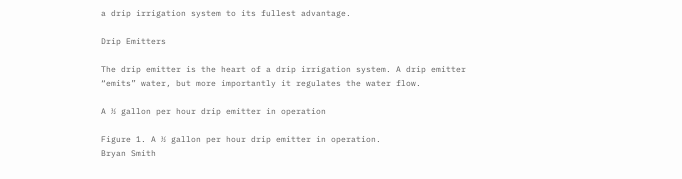a drip irrigation system to its fullest advantage.

Drip Emitters

The drip emitter is the heart of a drip irrigation system. A drip emitter “emits” water, but more importantly it regulates the water flow.

A ½ gallon per hour drip emitter in operation

Figure 1. A ½ gallon per hour drip emitter in operation.
Bryan Smith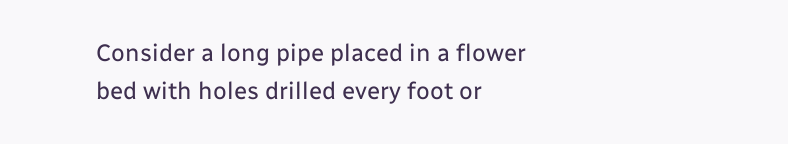Consider a long pipe placed in a flower bed with holes drilled every foot or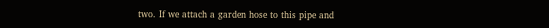two. If we attach a garden hose to this pipe and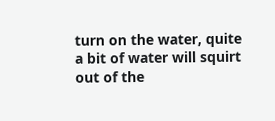turn on the water, quite a bit of water will squirt out of the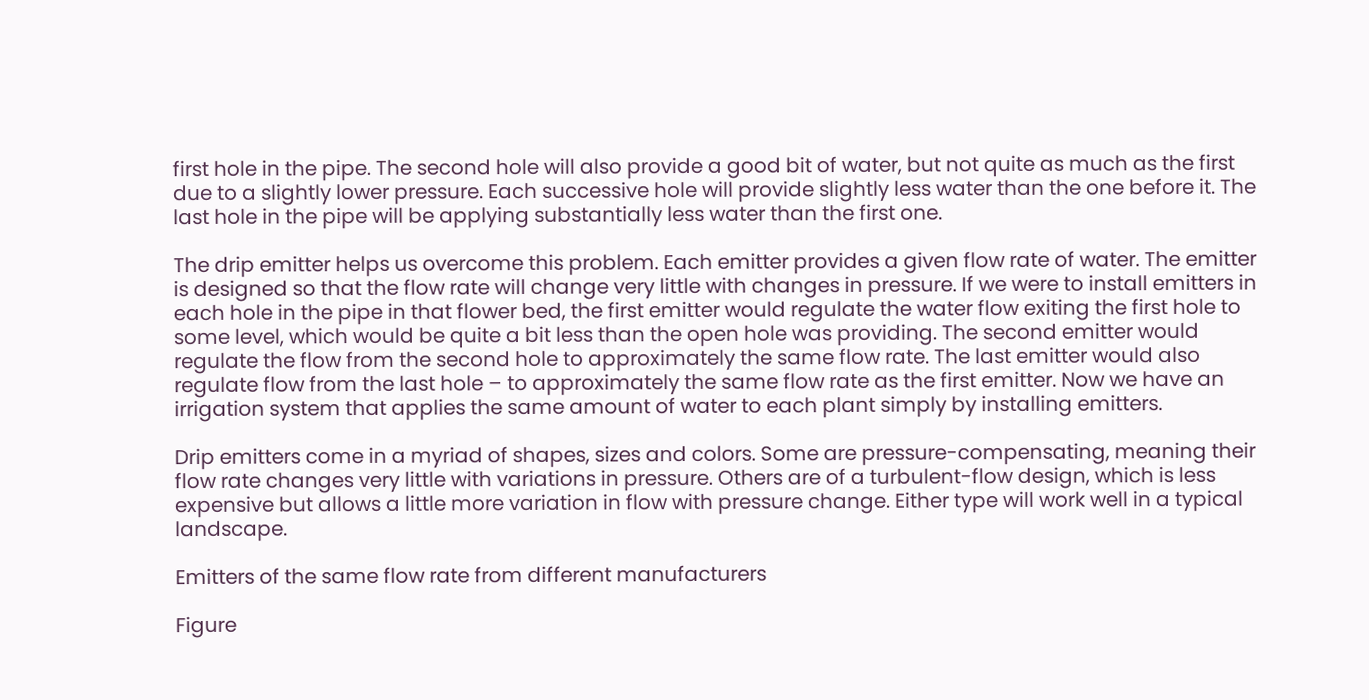first hole in the pipe. The second hole will also provide a good bit of water, but not quite as much as the first due to a slightly lower pressure. Each successive hole will provide slightly less water than the one before it. The last hole in the pipe will be applying substantially less water than the first one.

The drip emitter helps us overcome this problem. Each emitter provides a given flow rate of water. The emitter is designed so that the flow rate will change very little with changes in pressure. If we were to install emitters in each hole in the pipe in that flower bed, the first emitter would regulate the water flow exiting the first hole to some level, which would be quite a bit less than the open hole was providing. The second emitter would regulate the flow from the second hole to approximately the same flow rate. The last emitter would also regulate flow from the last hole – to approximately the same flow rate as the first emitter. Now we have an irrigation system that applies the same amount of water to each plant simply by installing emitters.

Drip emitters come in a myriad of shapes, sizes and colors. Some are pressure-compensating, meaning their flow rate changes very little with variations in pressure. Others are of a turbulent-flow design, which is less expensive but allows a little more variation in flow with pressure change. Either type will work well in a typical landscape.

Emitters of the same flow rate from different manufacturers

Figure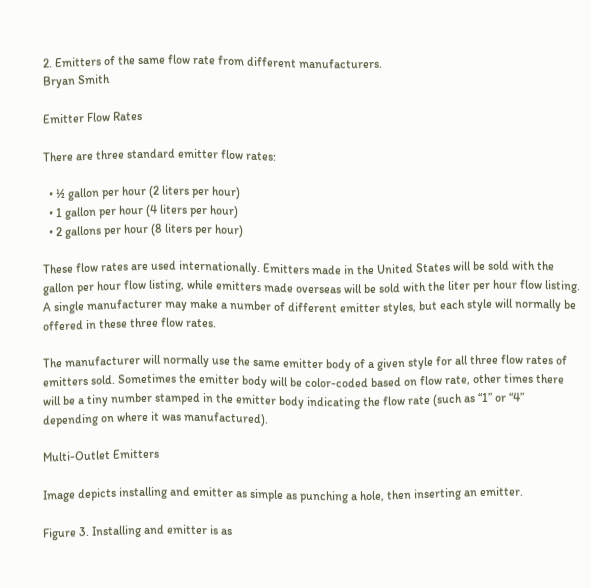2. Emitters of the same flow rate from different manufacturers.
Bryan Smith

Emitter Flow Rates

There are three standard emitter flow rates:

  • ½ gallon per hour (2 liters per hour)
  • 1 gallon per hour (4 liters per hour)
  • 2 gallons per hour (8 liters per hour)

These flow rates are used internationally. Emitters made in the United States will be sold with the gallon per hour flow listing, while emitters made overseas will be sold with the liter per hour flow listing. A single manufacturer may make a number of different emitter styles, but each style will normally be offered in these three flow rates.

The manufacturer will normally use the same emitter body of a given style for all three flow rates of emitters sold. Sometimes the emitter body will be color-coded based on flow rate, other times there will be a tiny number stamped in the emitter body indicating the flow rate (such as “1” or “4” depending on where it was manufactured).

Multi-Outlet Emitters

Image depicts installing and emitter as simple as punching a hole, then inserting an emitter.

Figure 3. Installing and emitter is as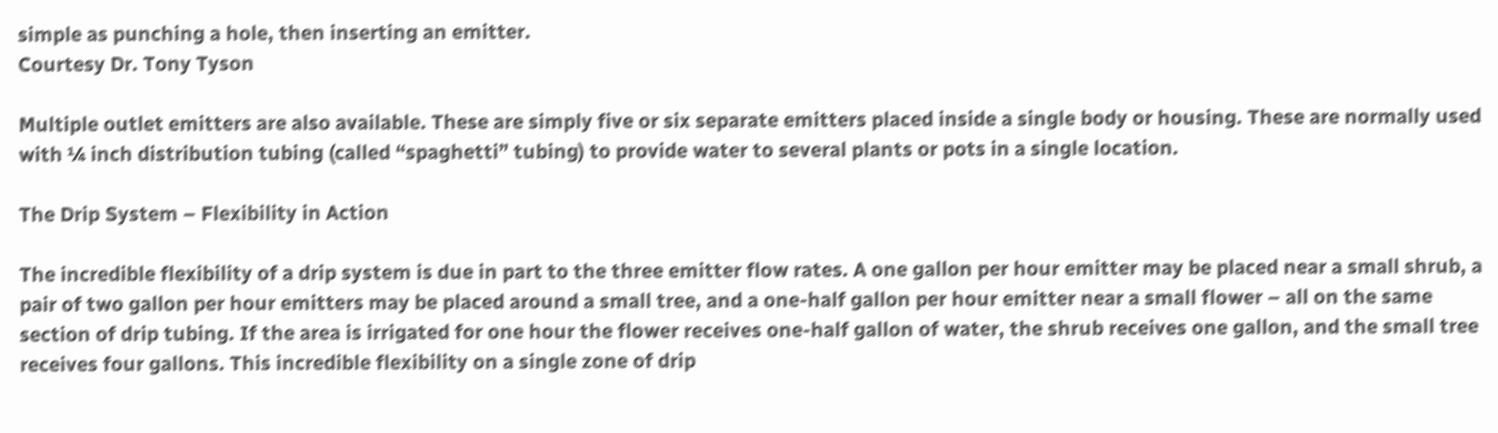simple as punching a hole, then inserting an emitter.
Courtesy Dr. Tony Tyson

Multiple outlet emitters are also available. These are simply five or six separate emitters placed inside a single body or housing. These are normally used with ¼ inch distribution tubing (called “spaghetti” tubing) to provide water to several plants or pots in a single location.

The Drip System – Flexibility in Action

The incredible flexibility of a drip system is due in part to the three emitter flow rates. A one gallon per hour emitter may be placed near a small shrub, a pair of two gallon per hour emitters may be placed around a small tree, and a one-half gallon per hour emitter near a small flower – all on the same section of drip tubing. If the area is irrigated for one hour the flower receives one-half gallon of water, the shrub receives one gallon, and the small tree receives four gallons. This incredible flexibility on a single zone of drip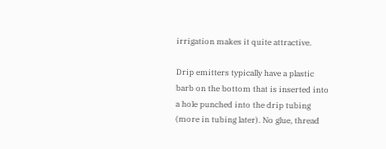irrigation makes it quite attractive.

Drip emitters typically have a plastic barb on the bottom that is inserted into a hole punched into the drip tubing (more in tubing later). No glue, thread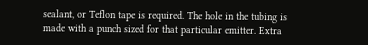sealant, or Teflon tape is required. The hole in the tubing is made with a punch sized for that particular emitter. Extra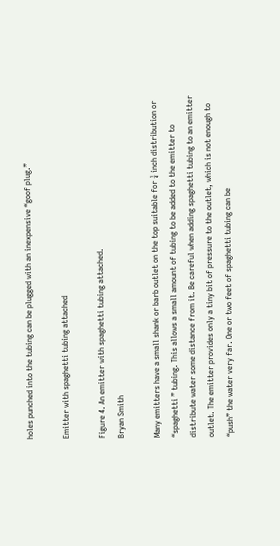holes punched into the tubing can be plugged with an inexpensive “goof plug.”

Emitter with spaghetti tubing attached

Figure 4. An emitter with spaghetti tubing attached.
Bryan Smith

Many emitters have a small shank or barb outlet on the top suitable for ¼ inch distribution or “spaghetti ” tubing. This allows a small amount of tubing to be added to the emitter to distribute water some distance from it. Be careful when adding spaghetti tubing to an emitter outlet. The emitter provides only a tiny bit of pressure to the outlet, which is not enough to “push” the water very far. One or two feet of spaghetti tubing can be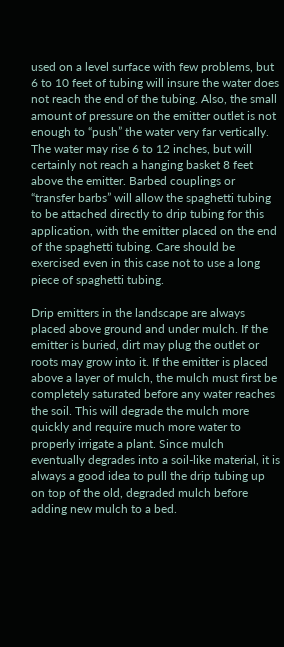used on a level surface with few problems, but 6 to 10 feet of tubing will insure the water does not reach the end of the tubing. Also, the small amount of pressure on the emitter outlet is not enough to “push” the water very far vertically. The water may rise 6 to 12 inches, but will certainly not reach a hanging basket 8 feet above the emitter. Barbed couplings or “transfer barbs” will allow the spaghetti tubing to be attached directly to drip tubing for this application, with the emitter placed on the end of the spaghetti tubing. Care should be exercised even in this case not to use a long piece of spaghetti tubing.

Drip emitters in the landscape are always placed above ground and under mulch. If the emitter is buried, dirt may plug the outlet or roots may grow into it. If the emitter is placed above a layer of mulch, the mulch must first be completely saturated before any water reaches the soil. This will degrade the mulch more quickly and require much more water to properly irrigate a plant. Since mulch eventually degrades into a soil-like material, it is always a good idea to pull the drip tubing up on top of the old, degraded mulch before adding new mulch to a bed.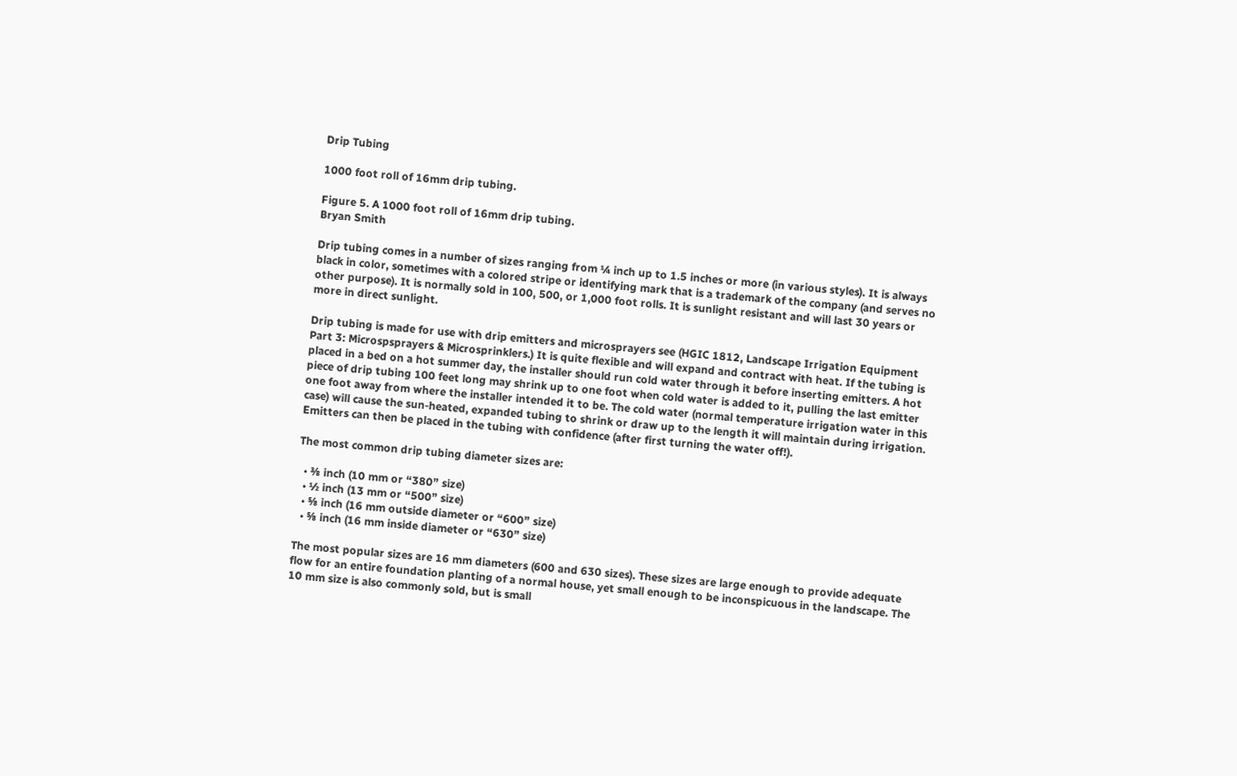Drip Tubing

1000 foot roll of 16mm drip tubing.

Figure 5. A 1000 foot roll of 16mm drip tubing.
Bryan Smith

Drip tubing comes in a number of sizes ranging from ¼ inch up to 1.5 inches or more (in various styles). It is always black in color, sometimes with a colored stripe or identifying mark that is a trademark of the company (and serves no other purpose). It is normally sold in 100, 500, or 1,000 foot rolls. It is sunlight resistant and will last 30 years or more in direct sunlight.

Drip tubing is made for use with drip emitters and microsprayers see (HGIC 1812, Landscape Irrigation Equipment Part 3: Microspsprayers & Microsprinklers.) It is quite flexible and will expand and contract with heat. If the tubing is placed in a bed on a hot summer day, the installer should run cold water through it before inserting emitters. A hot piece of drip tubing 100 feet long may shrink up to one foot when cold water is added to it, pulling the last emitter one foot away from where the installer intended it to be. The cold water (normal temperature irrigation water in this case) will cause the sun-heated, expanded tubing to shrink or draw up to the length it will maintain during irrigation. Emitters can then be placed in the tubing with confidence (after first turning the water off!).

The most common drip tubing diameter sizes are:

  • ⅜ inch (10 mm or “380” size)
  • ½ inch (13 mm or “500” size)
  • ⅝ inch (16 mm outside diameter or “600” size)
  • ⅝ inch (16 mm inside diameter or “630” size)

The most popular sizes are 16 mm diameters (600 and 630 sizes). These sizes are large enough to provide adequate flow for an entire foundation planting of a normal house, yet small enough to be inconspicuous in the landscape. The 10 mm size is also commonly sold, but is small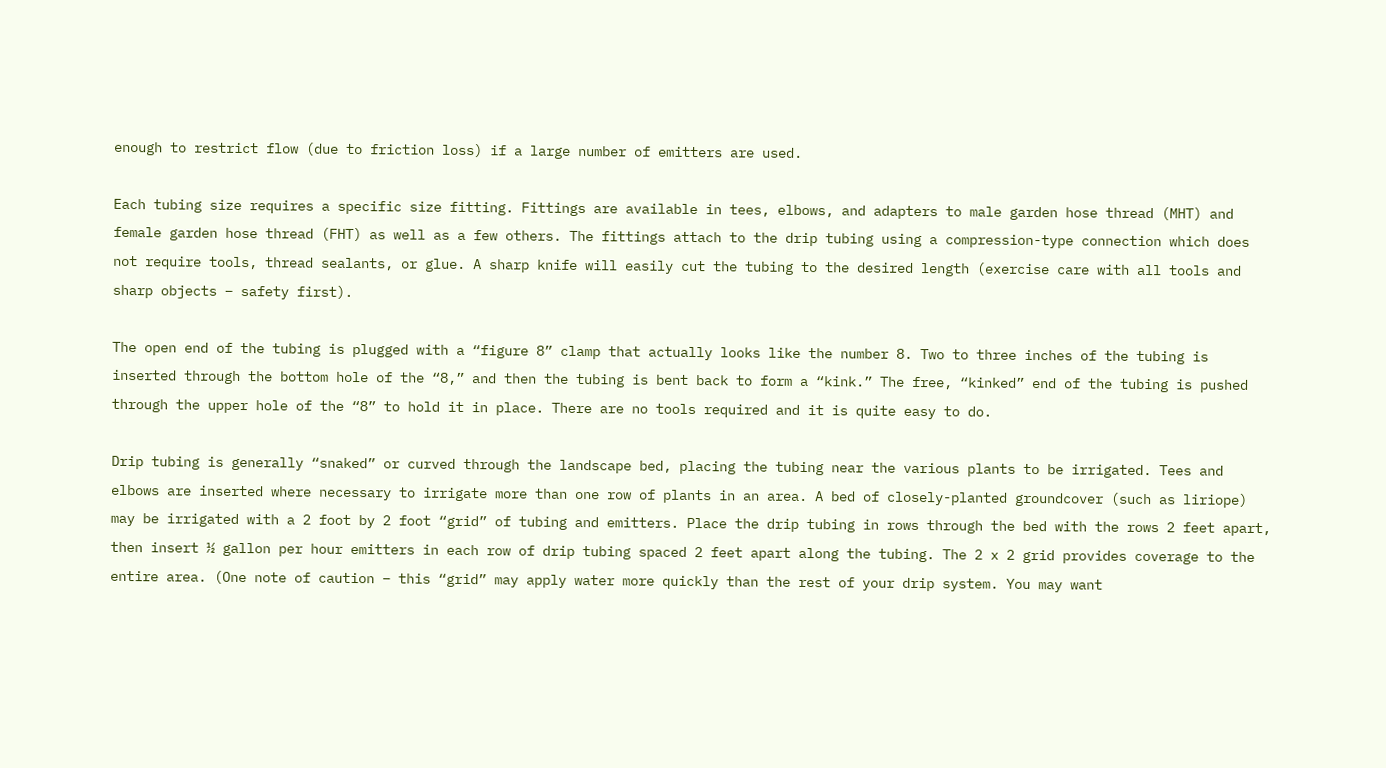enough to restrict flow (due to friction loss) if a large number of emitters are used.

Each tubing size requires a specific size fitting. Fittings are available in tees, elbows, and adapters to male garden hose thread (MHT) and female garden hose thread (FHT) as well as a few others. The fittings attach to the drip tubing using a compression-type connection which does not require tools, thread sealants, or glue. A sharp knife will easily cut the tubing to the desired length (exercise care with all tools and sharp objects – safety first).

The open end of the tubing is plugged with a “figure 8” clamp that actually looks like the number 8. Two to three inches of the tubing is inserted through the bottom hole of the “8,” and then the tubing is bent back to form a “kink.” The free, “kinked” end of the tubing is pushed through the upper hole of the “8” to hold it in place. There are no tools required and it is quite easy to do.

Drip tubing is generally “snaked” or curved through the landscape bed, placing the tubing near the various plants to be irrigated. Tees and elbows are inserted where necessary to irrigate more than one row of plants in an area. A bed of closely-planted groundcover (such as liriope) may be irrigated with a 2 foot by 2 foot “grid” of tubing and emitters. Place the drip tubing in rows through the bed with the rows 2 feet apart, then insert ½ gallon per hour emitters in each row of drip tubing spaced 2 feet apart along the tubing. The 2 x 2 grid provides coverage to the entire area. (One note of caution – this “grid” may apply water more quickly than the rest of your drip system. You may want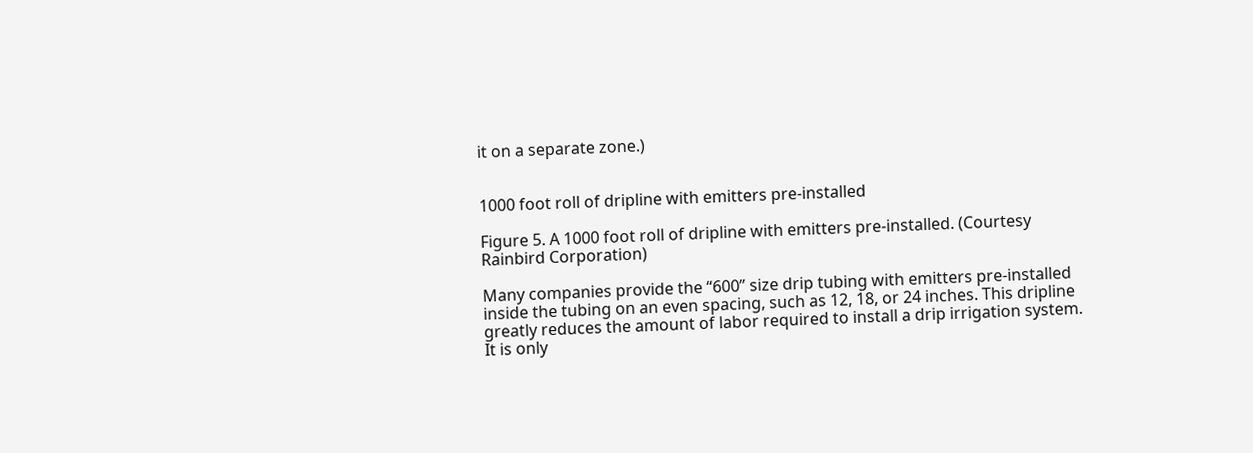it on a separate zone.)


1000 foot roll of dripline with emitters pre-installed

Figure 5. A 1000 foot roll of dripline with emitters pre-installed. (Courtesy Rainbird Corporation)

Many companies provide the “600” size drip tubing with emitters pre-installed inside the tubing on an even spacing, such as 12, 18, or 24 inches. This dripline greatly reduces the amount of labor required to install a drip irrigation system. It is only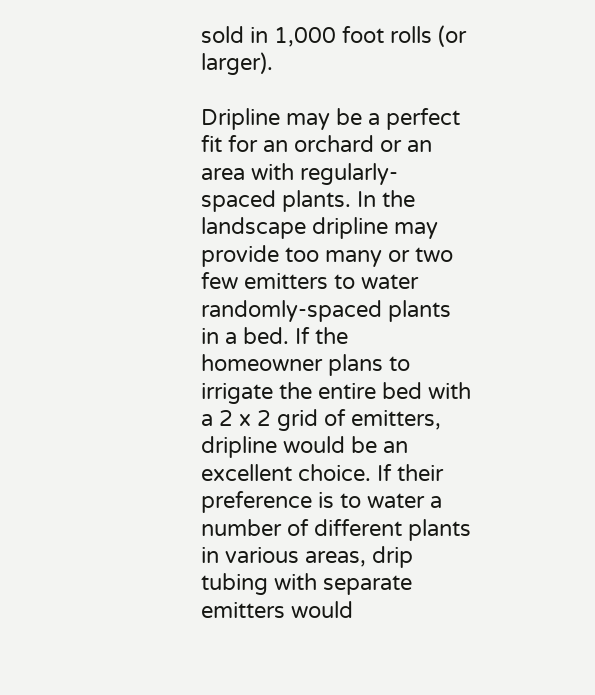sold in 1,000 foot rolls (or larger).

Dripline may be a perfect fit for an orchard or an area with regularly-spaced plants. In the landscape dripline may provide too many or two few emitters to water randomly-spaced plants in a bed. If the homeowner plans to irrigate the entire bed with a 2 x 2 grid of emitters, dripline would be an excellent choice. If their preference is to water a number of different plants in various areas, drip tubing with separate emitters would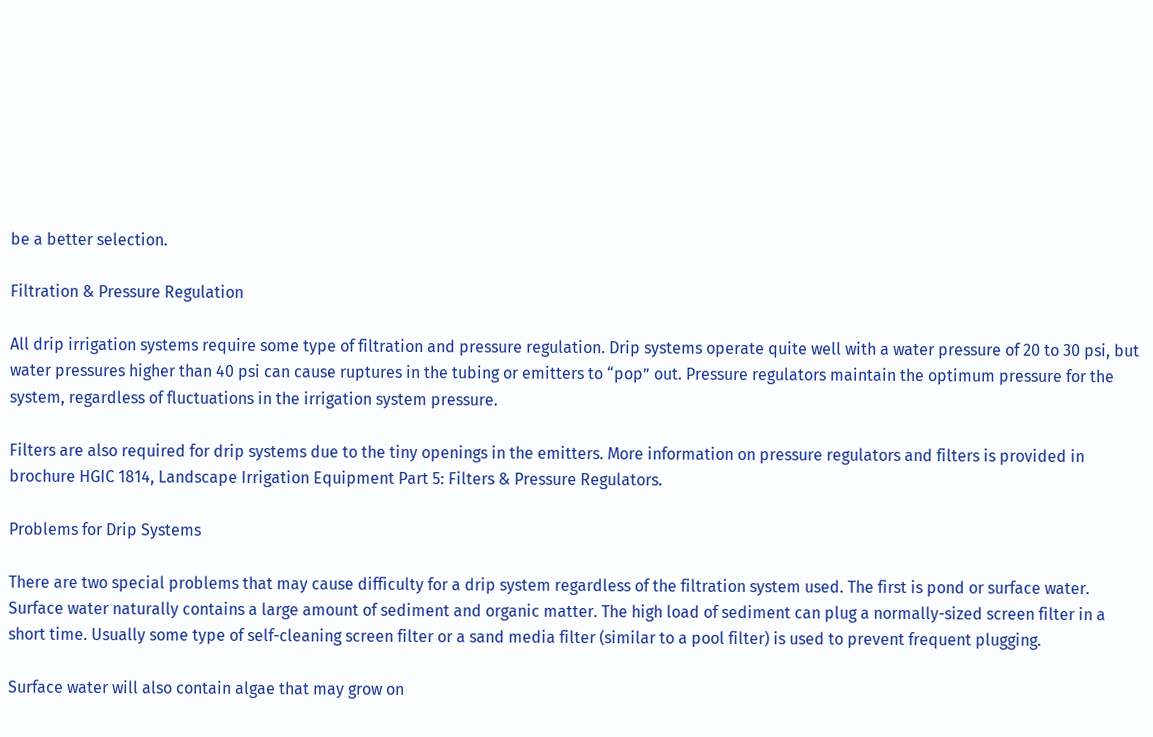be a better selection.

Filtration & Pressure Regulation

All drip irrigation systems require some type of filtration and pressure regulation. Drip systems operate quite well with a water pressure of 20 to 30 psi, but water pressures higher than 40 psi can cause ruptures in the tubing or emitters to “pop” out. Pressure regulators maintain the optimum pressure for the system, regardless of fluctuations in the irrigation system pressure.

Filters are also required for drip systems due to the tiny openings in the emitters. More information on pressure regulators and filters is provided in brochure HGIC 1814, Landscape Irrigation Equipment Part 5: Filters & Pressure Regulators.

Problems for Drip Systems

There are two special problems that may cause difficulty for a drip system regardless of the filtration system used. The first is pond or surface water. Surface water naturally contains a large amount of sediment and organic matter. The high load of sediment can plug a normally-sized screen filter in a short time. Usually some type of self-cleaning screen filter or a sand media filter (similar to a pool filter) is used to prevent frequent plugging.

Surface water will also contain algae that may grow on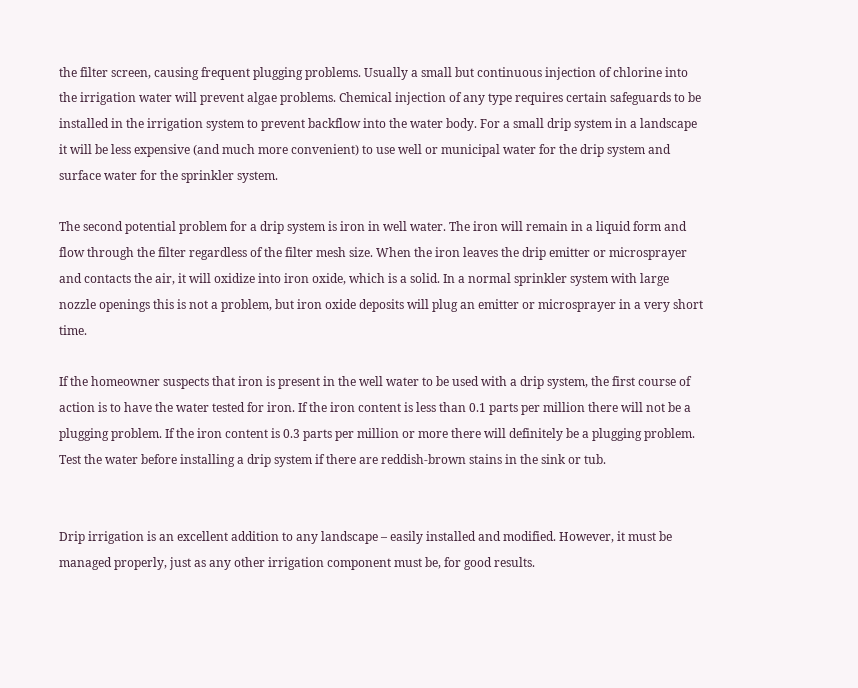the filter screen, causing frequent plugging problems. Usually a small but continuous injection of chlorine into the irrigation water will prevent algae problems. Chemical injection of any type requires certain safeguards to be installed in the irrigation system to prevent backflow into the water body. For a small drip system in a landscape it will be less expensive (and much more convenient) to use well or municipal water for the drip system and surface water for the sprinkler system.

The second potential problem for a drip system is iron in well water. The iron will remain in a liquid form and flow through the filter regardless of the filter mesh size. When the iron leaves the drip emitter or microsprayer and contacts the air, it will oxidize into iron oxide, which is a solid. In a normal sprinkler system with large nozzle openings this is not a problem, but iron oxide deposits will plug an emitter or microsprayer in a very short time.

If the homeowner suspects that iron is present in the well water to be used with a drip system, the first course of action is to have the water tested for iron. If the iron content is less than 0.1 parts per million there will not be a plugging problem. If the iron content is 0.3 parts per million or more there will definitely be a plugging problem. Test the water before installing a drip system if there are reddish-brown stains in the sink or tub.


Drip irrigation is an excellent addition to any landscape – easily installed and modified. However, it must be managed properly, just as any other irrigation component must be, for good results.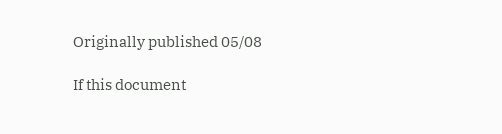Originally published 05/08

If this document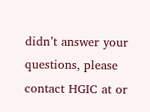didn’t answer your questions, please contact HGIC at or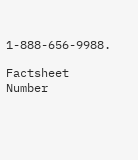1-888-656-9988.

Factsheet Number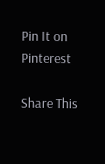Pin It on Pinterest

Share This